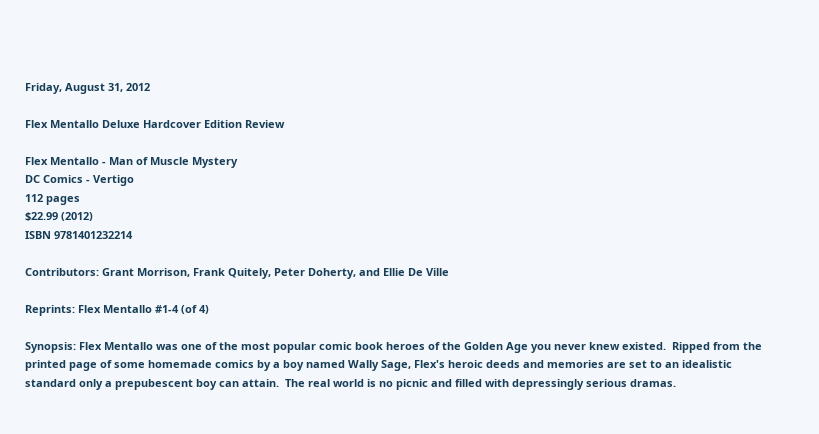Friday, August 31, 2012

Flex Mentallo Deluxe Hardcover Edition Review

Flex Mentallo - Man of Muscle Mystery
DC Comics - Vertigo
112 pages
$22.99 (2012)
ISBN 9781401232214

Contributors: Grant Morrison, Frank Quitely, Peter Doherty, and Ellie De Ville

Reprints: Flex Mentallo #1-4 (of 4)

Synopsis: Flex Mentallo was one of the most popular comic book heroes of the Golden Age you never knew existed.  Ripped from the printed page of some homemade comics by a boy named Wally Sage, Flex's heroic deeds and memories are set to an idealistic standard only a prepubescent boy can attain.  The real world is no picnic and filled with depressingly serious dramas.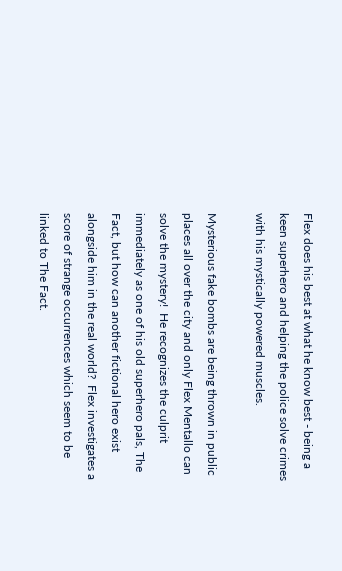Flex does his best at what he know best - being a keen superhero and helping the police solve crimes with his mystically powered muscles.

Mysterious fake bombs are being thrown in public places all over the city and only Flex Mentallo can solve the mystery!  He recognizes the culprit immediately as one of his old superhero pals, The Fact, but how can another fictional hero exist alongside him in the real world?  Flex investigates a score of strange occurrences which seem to be linked to The Fact.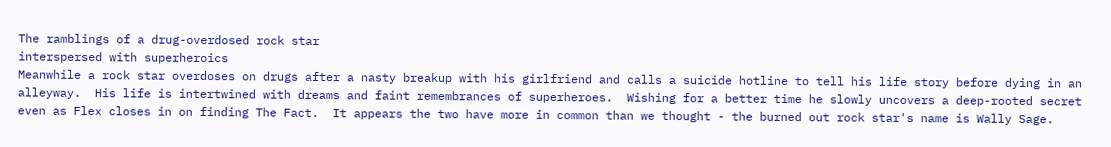The ramblings of a drug-overdosed rock star
interspersed with superheroics
Meanwhile a rock star overdoses on drugs after a nasty breakup with his girlfriend and calls a suicide hotline to tell his life story before dying in an alleyway.  His life is intertwined with dreams and faint remembrances of superheroes.  Wishing for a better time he slowly uncovers a deep-rooted secret even as Flex closes in on finding The Fact.  It appears the two have more in common than we thought - the burned out rock star's name is Wally Sage.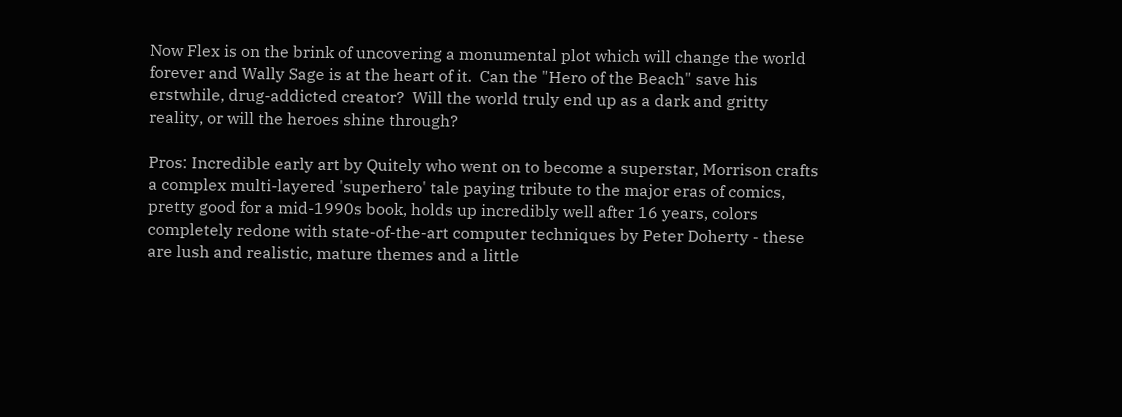Now Flex is on the brink of uncovering a monumental plot which will change the world forever and Wally Sage is at the heart of it.  Can the "Hero of the Beach" save his erstwhile, drug-addicted creator?  Will the world truly end up as a dark and gritty reality, or will the heroes shine through?

Pros: Incredible early art by Quitely who went on to become a superstar, Morrison crafts a complex multi-layered 'superhero' tale paying tribute to the major eras of comics, pretty good for a mid-1990s book, holds up incredibly well after 16 years, colors completely redone with state-of-the-art computer techniques by Peter Doherty - these are lush and realistic, mature themes and a little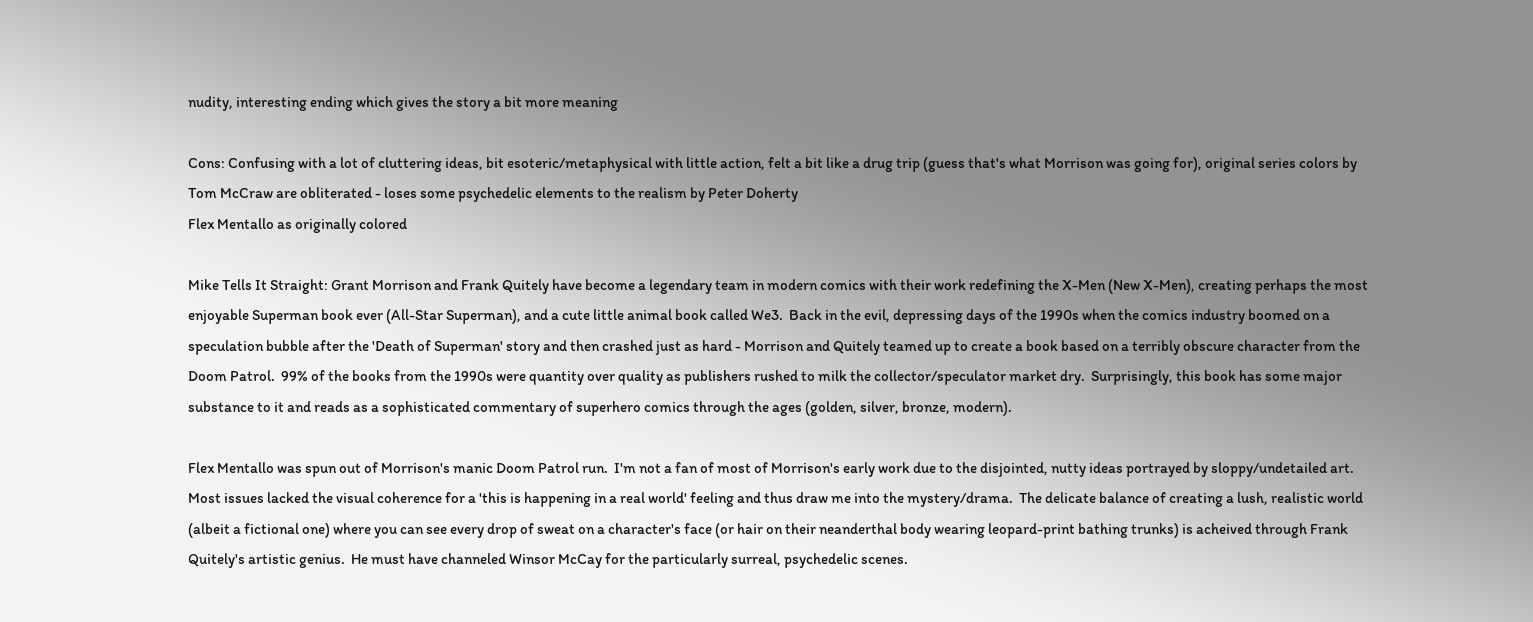nudity, interesting ending which gives the story a bit more meaning

Cons: Confusing with a lot of cluttering ideas, bit esoteric/metaphysical with little action, felt a bit like a drug trip (guess that's what Morrison was going for), original series colors by Tom McCraw are obliterated - loses some psychedelic elements to the realism by Peter Doherty
Flex Mentallo as originally colored

Mike Tells It Straight: Grant Morrison and Frank Quitely have become a legendary team in modern comics with their work redefining the X-Men (New X-Men), creating perhaps the most enjoyable Superman book ever (All-Star Superman), and a cute little animal book called We3.  Back in the evil, depressing days of the 1990s when the comics industry boomed on a speculation bubble after the 'Death of Superman' story and then crashed just as hard - Morrison and Quitely teamed up to create a book based on a terribly obscure character from the Doom Patrol.  99% of the books from the 1990s were quantity over quality as publishers rushed to milk the collector/speculator market dry.  Surprisingly, this book has some major substance to it and reads as a sophisticated commentary of superhero comics through the ages (golden, silver, bronze, modern).

Flex Mentallo was spun out of Morrison's manic Doom Patrol run.  I'm not a fan of most of Morrison's early work due to the disjointed, nutty ideas portrayed by sloppy/undetailed art.  Most issues lacked the visual coherence for a 'this is happening in a real world' feeling and thus draw me into the mystery/drama.  The delicate balance of creating a lush, realistic world (albeit a fictional one) where you can see every drop of sweat on a character's face (or hair on their neanderthal body wearing leopard-print bathing trunks) is acheived through Frank Quitely's artistic genius.  He must have channeled Winsor McCay for the particularly surreal, psychedelic scenes.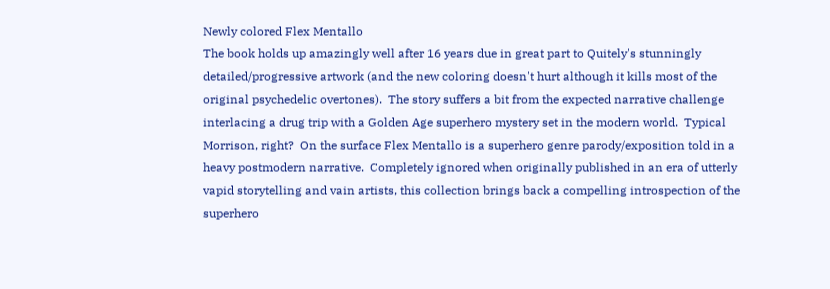Newly colored Flex Mentallo
The book holds up amazingly well after 16 years due in great part to Quitely's stunningly detailed/progressive artwork (and the new coloring doesn't hurt although it kills most of the original psychedelic overtones).  The story suffers a bit from the expected narrative challenge interlacing a drug trip with a Golden Age superhero mystery set in the modern world.  Typical Morrison, right?  On the surface Flex Mentallo is a superhero genre parody/exposition told in a heavy postmodern narrative.  Completely ignored when originally published in an era of utterly vapid storytelling and vain artists, this collection brings back a compelling introspection of the superhero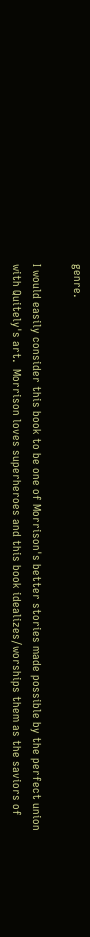genre.

I would easily consider this book to be one of Morrison's better stories made possible by the perfect union with Quitely's art.  Morrison loves superheroes and this book idealizes/worships them as the saviors of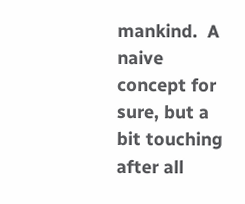mankind.  A naive concept for sure, but a bit touching after all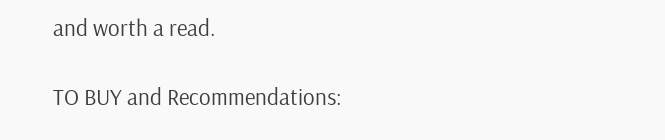and worth a read.

TO BUY and Recommendations: